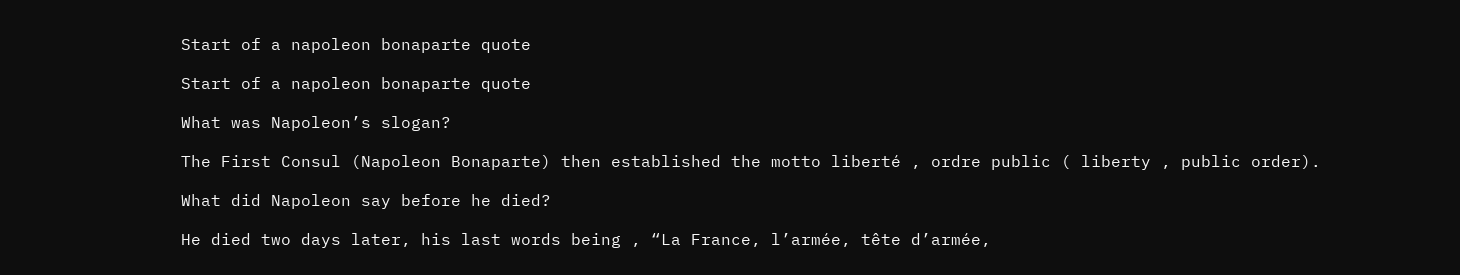Start of a napoleon bonaparte quote

Start of a napoleon bonaparte quote

What was Napoleon’s slogan?

The First Consul (Napoleon Bonaparte) then established the motto liberté , ordre public ( liberty , public order).

What did Napoleon say before he died?

He died two days later, his last words being , “La France, l’armée, tête d’armée,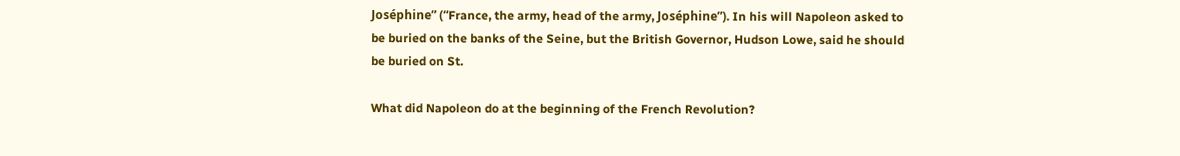Joséphine” (“France, the army, head of the army, Joséphine”). In his will Napoleon asked to be buried on the banks of the Seine, but the British Governor, Hudson Lowe, said he should be buried on St.

What did Napoleon do at the beginning of the French Revolution?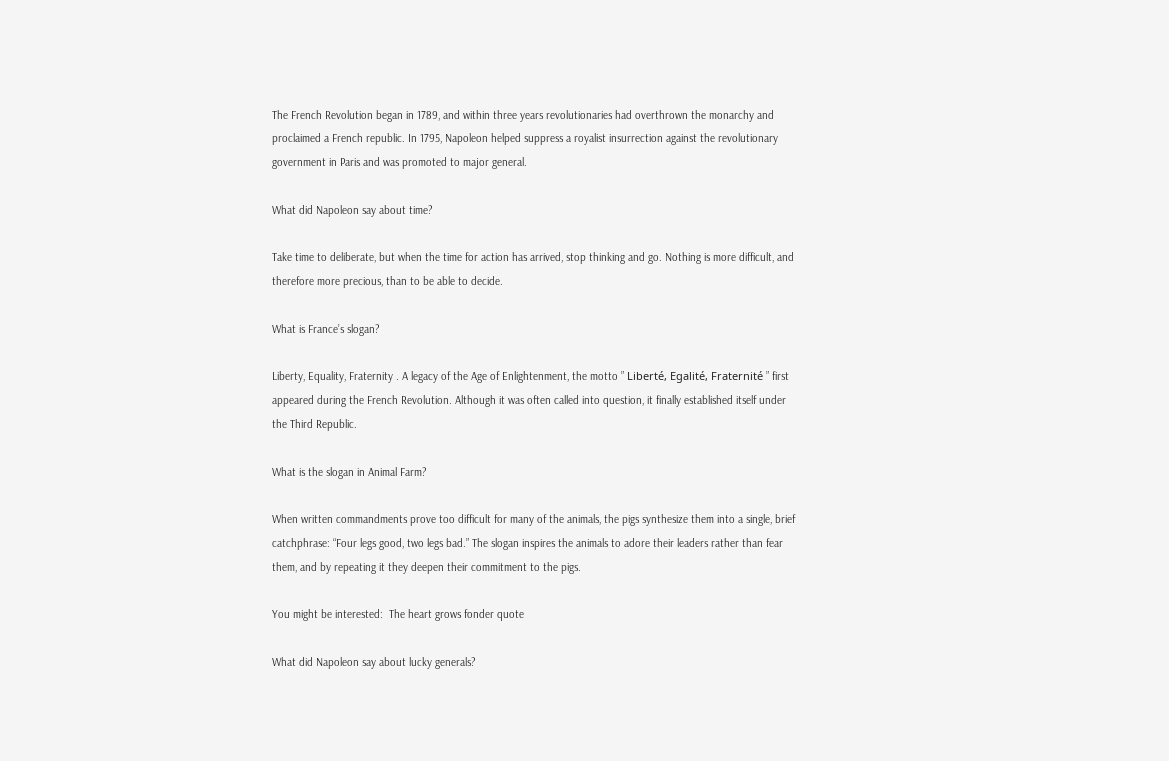The French Revolution began in 1789, and within three years revolutionaries had overthrown the monarchy and proclaimed a French republic. In 1795, Napoleon helped suppress a royalist insurrection against the revolutionary government in Paris and was promoted to major general.

What did Napoleon say about time?

Take time to deliberate, but when the time for action has arrived, stop thinking and go. Nothing is more difficult, and therefore more precious, than to be able to decide.

What is France’s slogan?

Liberty, Equality, Fraternity . A legacy of the Age of Enlightenment, the motto ” Liberté, Egalité, Fraternité ” first appeared during the French Revolution. Although it was often called into question, it finally established itself under the Third Republic.

What is the slogan in Animal Farm?

When written commandments prove too difficult for many of the animals, the pigs synthesize them into a single, brief catchphrase: “Four legs good, two legs bad.” The slogan inspires the animals to adore their leaders rather than fear them, and by repeating it they deepen their commitment to the pigs.

You might be interested:  The heart grows fonder quote

What did Napoleon say about lucky generals?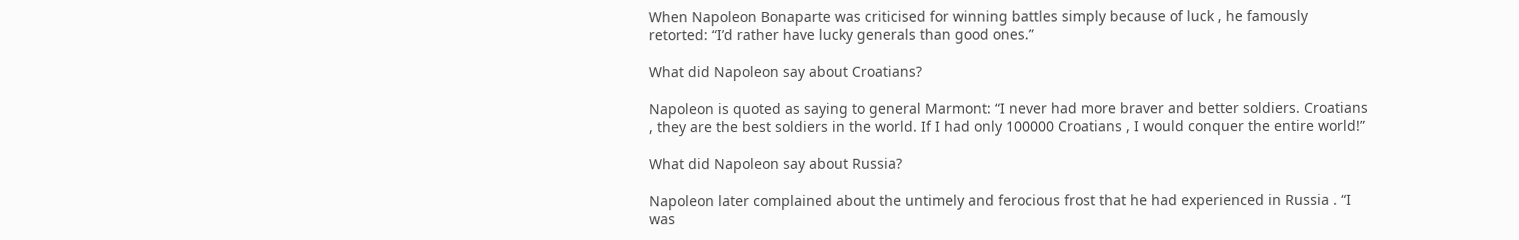When Napoleon Bonaparte was criticised for winning battles simply because of luck , he famously retorted: “I’d rather have lucky generals than good ones.”

What did Napoleon say about Croatians?

Napoleon is quoted as saying to general Marmont: “I never had more braver and better soldiers. Croatians , they are the best soldiers in the world. If I had only 100000 Croatians , I would conquer the entire world!”

What did Napoleon say about Russia?

Napoleon later complained about the untimely and ferocious frost that he had experienced in Russia . “I was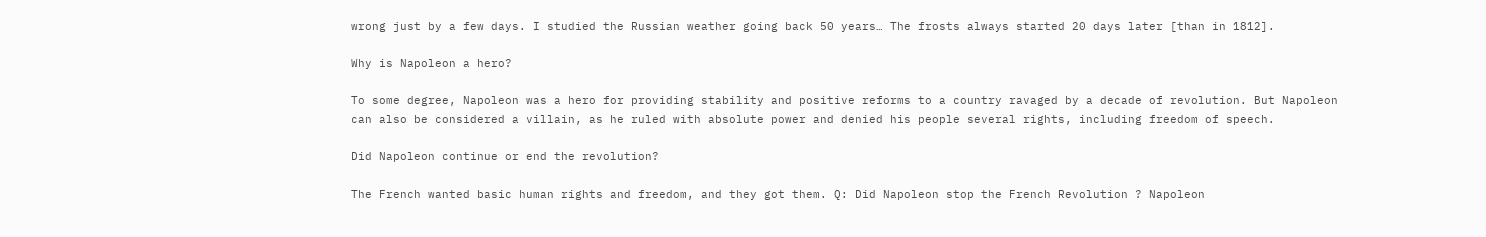wrong just by a few days. I studied the Russian weather going back 50 years… The frosts always started 20 days later [than in 1812].

Why is Napoleon a hero?

To some degree, Napoleon was a hero for providing stability and positive reforms to a country ravaged by a decade of revolution. But Napoleon can also be considered a villain, as he ruled with absolute power and denied his people several rights, including freedom of speech.

Did Napoleon continue or end the revolution?

The French wanted basic human rights and freedom, and they got them. Q: Did Napoleon stop the French Revolution ? Napoleon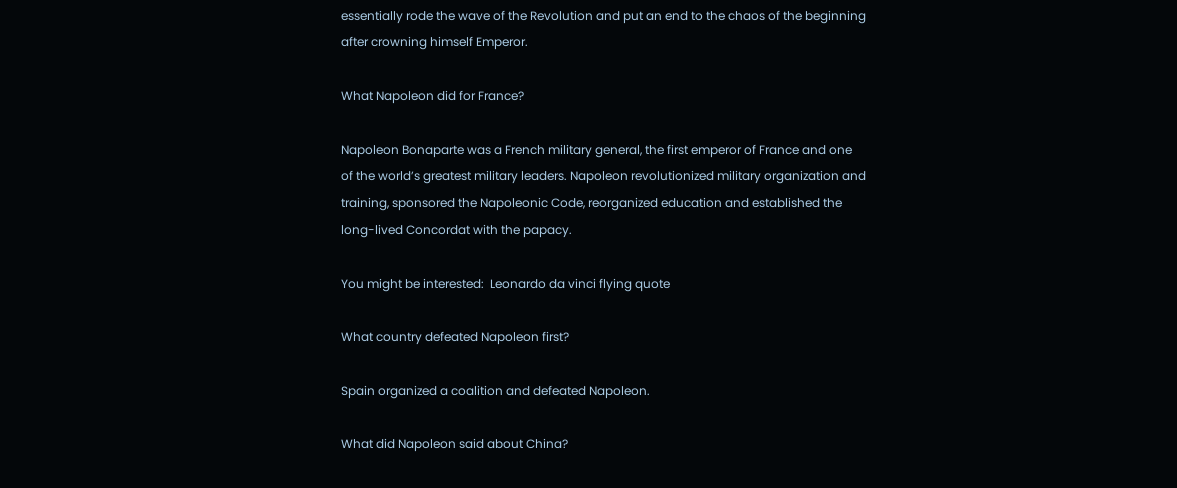essentially rode the wave of the Revolution and put an end to the chaos of the beginning after crowning himself Emperor.

What Napoleon did for France?

Napoleon Bonaparte was a French military general, the first emperor of France and one of the world’s greatest military leaders. Napoleon revolutionized military organization and training, sponsored the Napoleonic Code, reorganized education and established the long-lived Concordat with the papacy.

You might be interested:  Leonardo da vinci flying quote

What country defeated Napoleon first?

Spain organized a coalition and defeated Napoleon.

What did Napoleon said about China?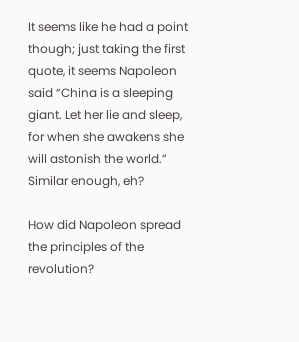It seems like he had a point though; just taking the first quote, it seems Napoleon said “China is a sleeping giant. Let her lie and sleep, for when she awakens she will astonish the world.” Similar enough, eh?

How did Napoleon spread the principles of the revolution?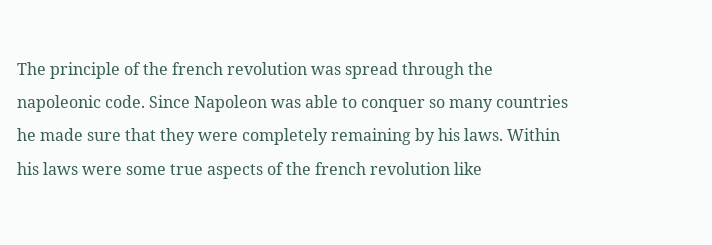The principle of the french revolution was spread through the napoleonic code. Since Napoleon was able to conquer so many countries he made sure that they were completely remaining by his laws. Within his laws were some true aspects of the french revolution like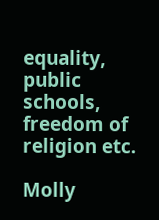equality, public schools, freedom of religion etc.

Molly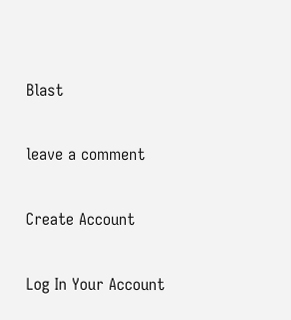Blast

leave a comment

Create Account

Log In Your Account